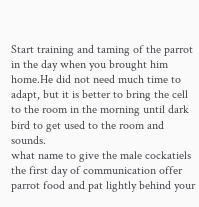Start training and taming of the parrot in the day when you brought him home.He did not need much time to adapt, but it is better to bring the cell to the room in the morning until dark bird to get used to the room and sounds.
what name to give the male cockatiels
the first day of communication offer parrot food and pat lightly behind your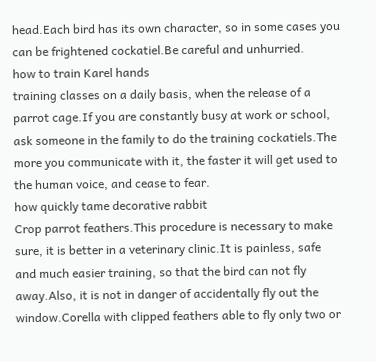head.Each bird has its own character, so in some cases you can be frightened cockatiel.Be careful and unhurried.
how to train Karel hands
training classes on a daily basis, when the release of a parrot cage.If you are constantly busy at work or school, ask someone in the family to do the training cockatiels.The more you communicate with it, the faster it will get used to the human voice, and cease to fear.
how quickly tame decorative rabbit
Crop parrot feathers.This procedure is necessary to make sure, it is better in a veterinary clinic.It is painless, safe and much easier training, so that the bird can not fly away.Also, it is not in danger of accidentally fly out the window.Corella with clipped feathers able to fly only two or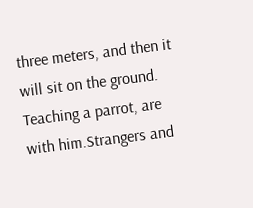three meters, and then it will sit on the ground.
Teaching a parrot, are with him.Strangers and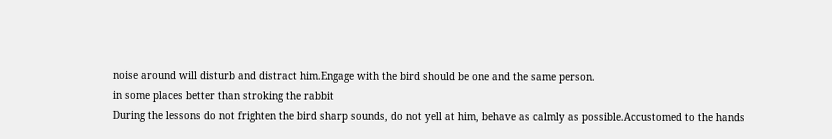noise around will disturb and distract him.Engage with the bird should be one and the same person.
in some places better than stroking the rabbit
During the lessons do not frighten the bird sharp sounds, do not yell at him, behave as calmly as possible.Accustomed to the hands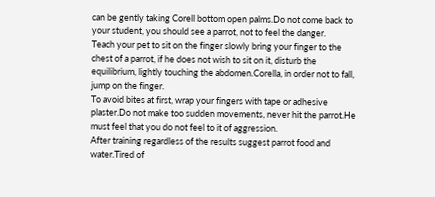can be gently taking Corell bottom open palms.Do not come back to your student, you should see a parrot, not to feel the danger.
Teach your pet to sit on the finger slowly bring your finger to the chest of a parrot, if he does not wish to sit on it, disturb the equilibrium, lightly touching the abdomen.Corella, in order not to fall, jump on the finger.
To avoid bites at first, wrap your fingers with tape or adhesive plaster.Do not make too sudden movements, never hit the parrot.He must feel that you do not feel to it of aggression.
After training regardless of the results suggest parrot food and water.Tired of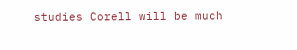studies Corell will be much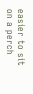easier to sit on a perch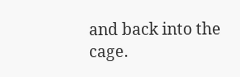and back into the cage.